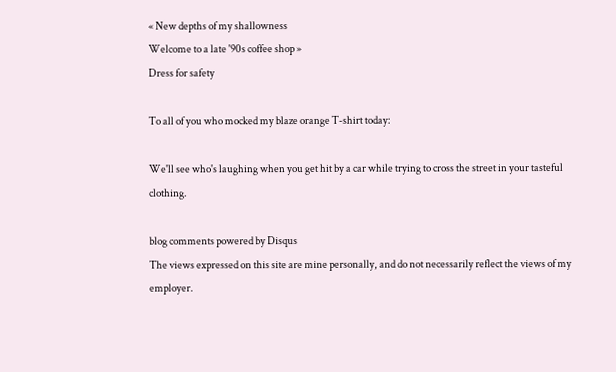« New depths of my shallowness
Welcome to a late '90s coffee shop »
Dress for safety

To all of you who mocked my blaze orange T-shirt today:

We'll see who's laughing when you get hit by a car while trying to cross the street in your tasteful clothing.

blog comments powered by Disqus
The views expressed on this site are mine personally, and do not necessarily reflect the views of my employer.